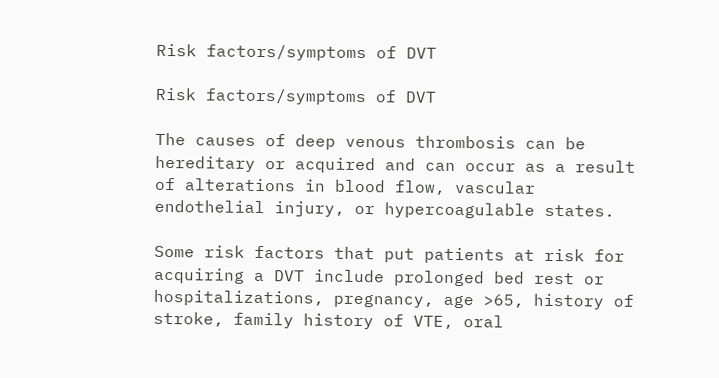Risk factors/symptoms of DVT

Risk factors/symptoms of DVT

The causes of deep venous thrombosis can be hereditary or acquired and can occur as a result of alterations in blood flow, vascular endothelial injury, or hypercoagulable states.

Some risk factors that put patients at risk for acquiring a DVT include prolonged bed rest or hospitalizations, pregnancy, age >65, history of stroke, family history of VTE, oral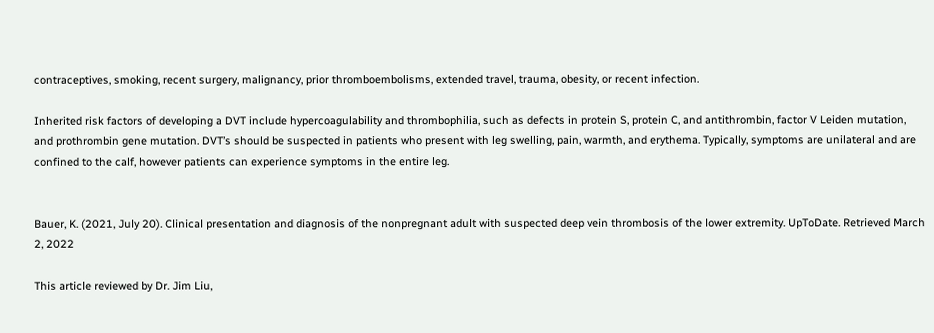contraceptives, smoking, recent surgery, malignancy, prior thromboembolisms, extended travel, trauma, obesity, or recent infection.

Inherited risk factors of developing a DVT include hypercoagulability and thrombophilia, such as defects in protein S, protein C, and antithrombin, factor V Leiden mutation, and prothrombin gene mutation. DVT’s should be suspected in patients who present with leg swelling, pain, warmth, and erythema. Typically, symptoms are unilateral and are confined to the calf, however patients can experience symptoms in the entire leg.


Bauer, K. (2021, July 20). Clinical presentation and diagnosis of the nonpregnant adult with suspected deep vein thrombosis of the lower extremity. UpToDate. Retrieved March 2, 2022

This article reviewed by Dr. Jim Liu,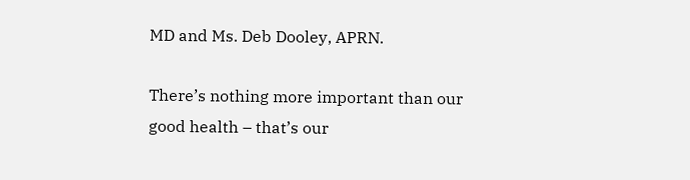MD and Ms. Deb Dooley, APRN.

There’s nothing more important than our good health – that’s our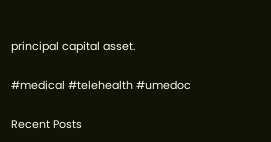principal capital asset.

#medical #telehealth #umedoc

Recent Posts